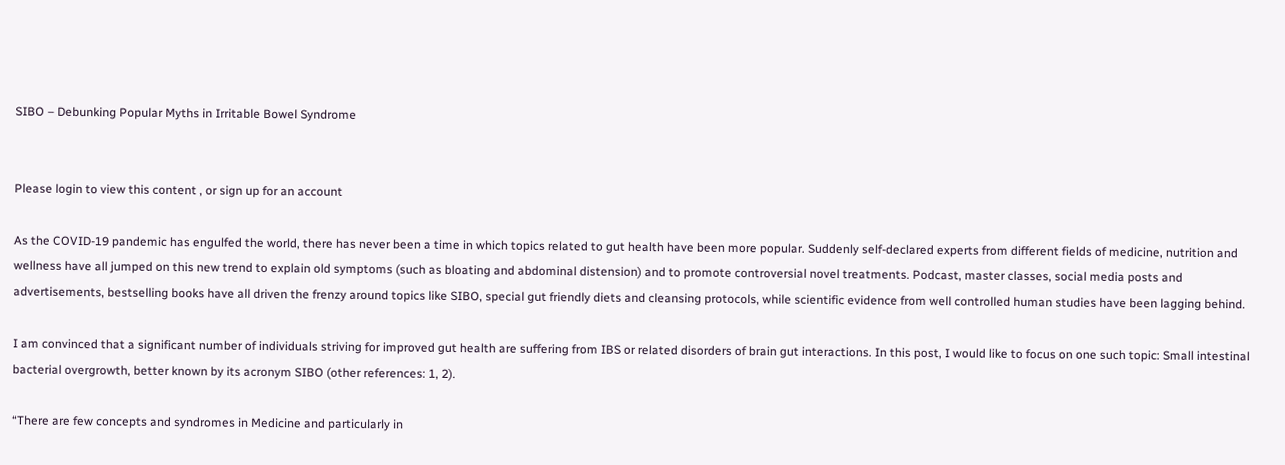SIBO – Debunking Popular Myths in Irritable Bowel Syndrome


Please login to view this content , or sign up for an account

As the COVID-19 pandemic has engulfed the world, there has never been a time in which topics related to gut health have been more popular. Suddenly self-declared experts from different fields of medicine, nutrition and wellness have all jumped on this new trend to explain old symptoms (such as bloating and abdominal distension) and to promote controversial novel treatments. Podcast, master classes, social media posts and advertisements, bestselling books have all driven the frenzy around topics like SIBO, special gut friendly diets and cleansing protocols, while scientific evidence from well controlled human studies have been lagging behind.

I am convinced that a significant number of individuals striving for improved gut health are suffering from IBS or related disorders of brain gut interactions. In this post, I would like to focus on one such topic: Small intestinal bacterial overgrowth, better known by its acronym SIBO (other references: 1, 2).

“There are few concepts and syndromes in Medicine and particularly in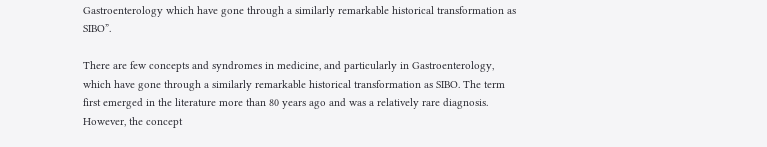Gastroenterology which have gone through a similarly remarkable historical transformation as SIBO”.

There are few concepts and syndromes in medicine, and particularly in Gastroenterology, which have gone through a similarly remarkable historical transformation as SIBO. The term first emerged in the literature more than 80 years ago and was a relatively rare diagnosis. However, the concept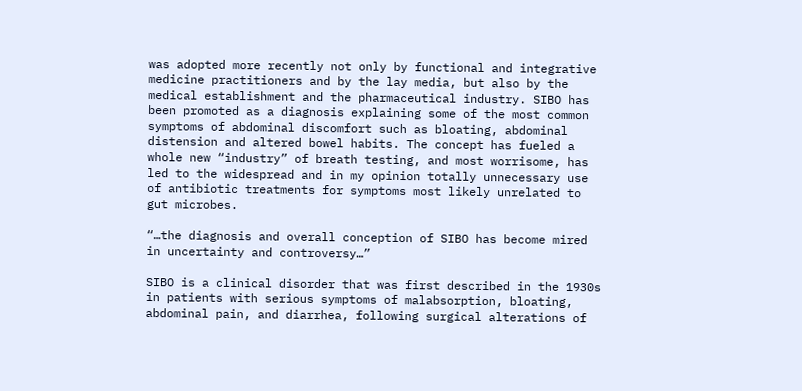was adopted more recently not only by functional and integrative medicine practitioners and by the lay media, but also by the medical establishment and the pharmaceutical industry. SIBO has been promoted as a diagnosis explaining some of the most common symptoms of abdominal discomfort such as bloating, abdominal distension and altered bowel habits. The concept has fueled a whole new “industry” of breath testing, and most worrisome, has led to the widespread and in my opinion totally unnecessary use of antibiotic treatments for symptoms most likely unrelated to gut microbes.

“…the diagnosis and overall conception of SIBO has become mired in uncertainty and controversy…”

SIBO is a clinical disorder that was first described in the 1930s in patients with serious symptoms of malabsorption, bloating, abdominal pain, and diarrhea, following surgical alterations of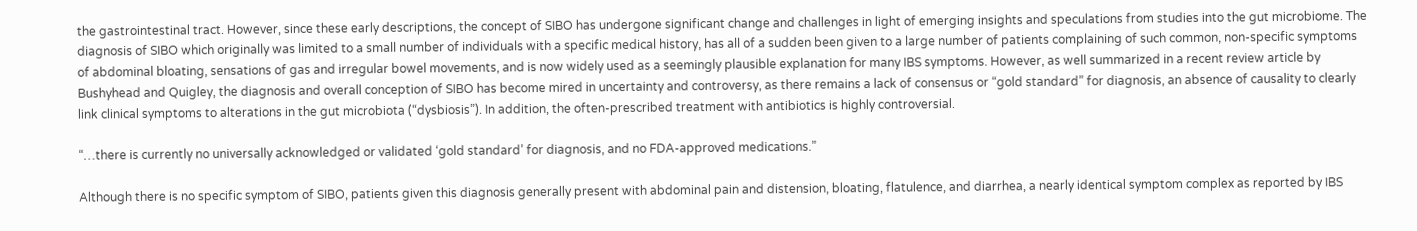the gastrointestinal tract. However, since these early descriptions, the concept of SIBO has undergone significant change and challenges in light of emerging insights and speculations from studies into the gut microbiome. The diagnosis of SIBO which originally was limited to a small number of individuals with a specific medical history, has all of a sudden been given to a large number of patients complaining of such common, non-specific symptoms of abdominal bloating, sensations of gas and irregular bowel movements, and is now widely used as a seemingly plausible explanation for many IBS symptoms. However, as well summarized in a recent review article by Bushyhead and Quigley, the diagnosis and overall conception of SIBO has become mired in uncertainty and controversy, as there remains a lack of consensus or “gold standard” for diagnosis, an absence of causality to clearly link clinical symptoms to alterations in the gut microbiota (“dysbiosis”). In addition, the often-prescribed treatment with antibiotics is highly controversial.

“…there is currently no universally acknowledged or validated ‘gold standard’ for diagnosis, and no FDA-approved medications.”

Although there is no specific symptom of SIBO, patients given this diagnosis generally present with abdominal pain and distension, bloating, flatulence, and diarrhea, a nearly identical symptom complex as reported by IBS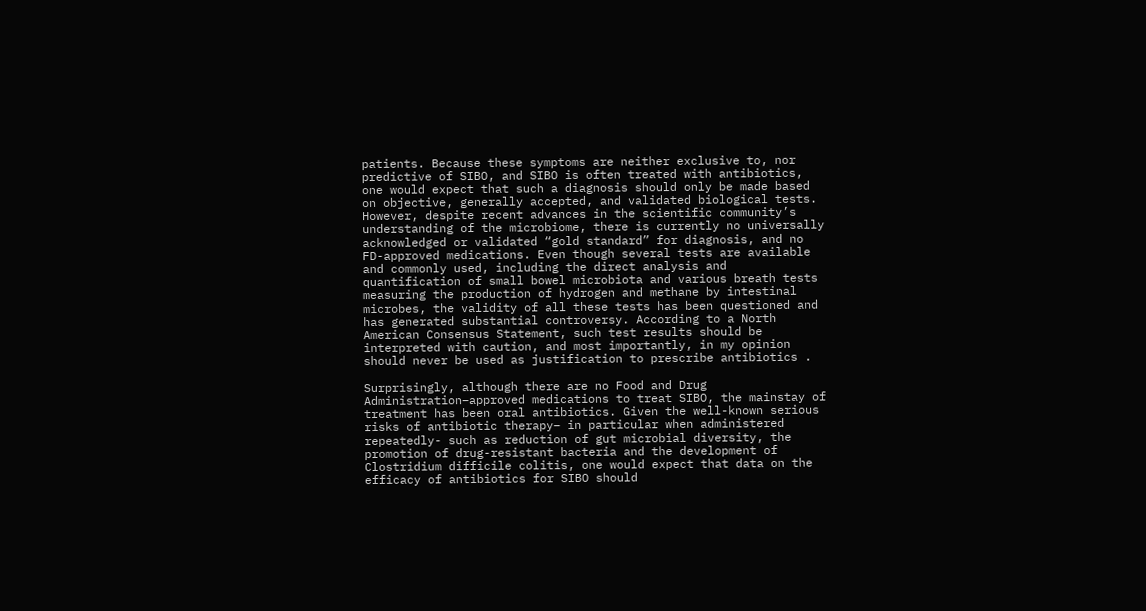patients. Because these symptoms are neither exclusive to, nor predictive of SIBO, and SIBO is often treated with antibiotics, one would expect that such a diagnosis should only be made based on objective, generally accepted, and validated biological tests. However, despite recent advances in the scientific community’s understanding of the microbiome, there is currently no universally acknowledged or validated “gold standard” for diagnosis, and no FD-approved medications. Even though several tests are available and commonly used, including the direct analysis and quantification of small bowel microbiota and various breath tests measuring the production of hydrogen and methane by intestinal microbes, the validity of all these tests has been questioned and has generated substantial controversy. According to a North American Consensus Statement, such test results should be interpreted with caution, and most importantly, in my opinion should never be used as justification to prescribe antibiotics .

Surprisingly, although there are no Food and Drug Administration–approved medications to treat SIBO, the mainstay of treatment has been oral antibiotics. Given the well-known serious risks of antibiotic therapy– in particular when administered repeatedly- such as reduction of gut microbial diversity, the promotion of drug-resistant bacteria and the development of Clostridium difficile colitis, one would expect that data on the efficacy of antibiotics for SIBO should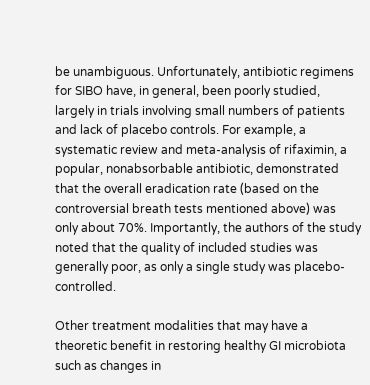be unambiguous. Unfortunately, antibiotic regimens for SIBO have, in general, been poorly studied, largely in trials involving small numbers of patients and lack of placebo controls. For example, a systematic review and meta-analysis of rifaximin, a popular, nonabsorbable antibiotic, demonstrated that the overall eradication rate (based on the controversial breath tests mentioned above) was only about 70%. Importantly, the authors of the study noted that the quality of included studies was generally poor, as only a single study was placebo- controlled.

Other treatment modalities that may have a theoretic benefit in restoring healthy GI microbiota such as changes in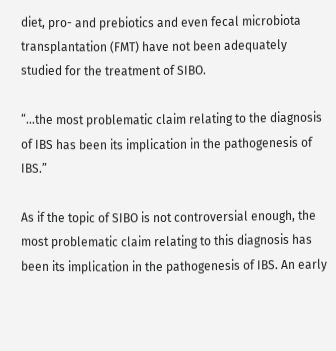diet, pro- and prebiotics and even fecal microbiota transplantation (FMT) have not been adequately studied for the treatment of SIBO.

“…the most problematic claim relating to the diagnosis of IBS has been its implication in the pathogenesis of IBS.”

As if the topic of SIBO is not controversial enough, the most problematic claim relating to this diagnosis has been its implication in the pathogenesis of IBS. An early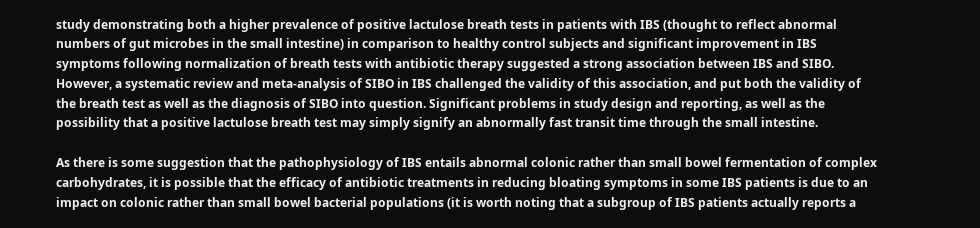study demonstrating both a higher prevalence of positive lactulose breath tests in patients with IBS (thought to reflect abnormal numbers of gut microbes in the small intestine) in comparison to healthy control subjects and significant improvement in IBS symptoms following normalization of breath tests with antibiotic therapy suggested a strong association between IBS and SIBO. However, a systematic review and meta-analysis of SIBO in IBS challenged the validity of this association, and put both the validity of the breath test as well as the diagnosis of SIBO into question. Significant problems in study design and reporting, as well as the possibility that a positive lactulose breath test may simply signify an abnormally fast transit time through the small intestine.

As there is some suggestion that the pathophysiology of IBS entails abnormal colonic rather than small bowel fermentation of complex carbohydrates, it is possible that the efficacy of antibiotic treatments in reducing bloating symptoms in some IBS patients is due to an impact on colonic rather than small bowel bacterial populations (it is worth noting that a subgroup of IBS patients actually reports a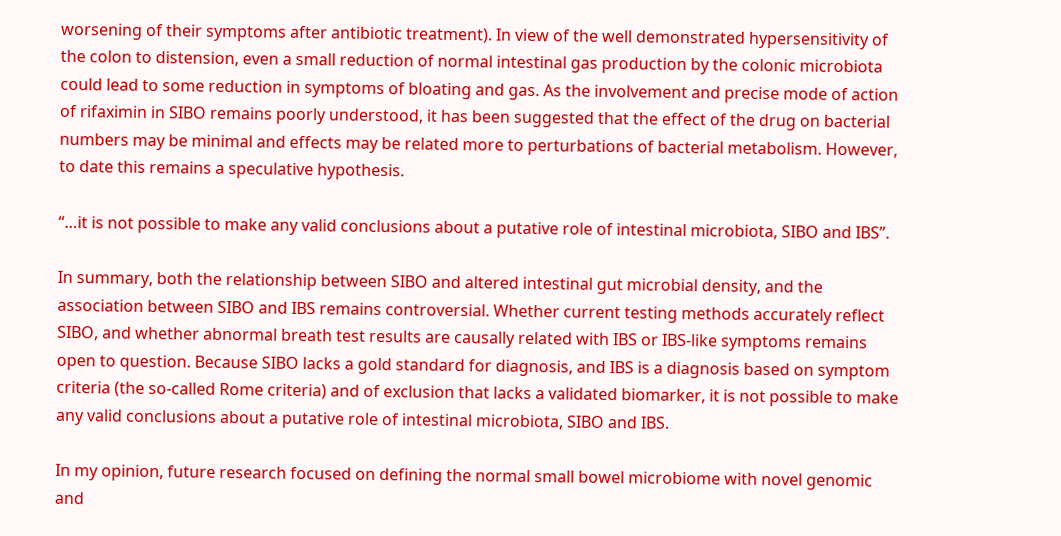worsening of their symptoms after antibiotic treatment). In view of the well demonstrated hypersensitivity of the colon to distension, even a small reduction of normal intestinal gas production by the colonic microbiota could lead to some reduction in symptoms of bloating and gas. As the involvement and precise mode of action of rifaximin in SIBO remains poorly understood, it has been suggested that the effect of the drug on bacterial numbers may be minimal and effects may be related more to perturbations of bacterial metabolism. However, to date this remains a speculative hypothesis.

“…it is not possible to make any valid conclusions about a putative role of intestinal microbiota, SIBO and IBS”.

In summary, both the relationship between SIBO and altered intestinal gut microbial density, and the association between SIBO and IBS remains controversial. Whether current testing methods accurately reflect SIBO, and whether abnormal breath test results are causally related with IBS or IBS-like symptoms remains open to question. Because SIBO lacks a gold standard for diagnosis, and IBS is a diagnosis based on symptom criteria (the so-called Rome criteria) and of exclusion that lacks a validated biomarker, it is not possible to make any valid conclusions about a putative role of intestinal microbiota, SIBO and IBS.

In my opinion, future research focused on defining the normal small bowel microbiome with novel genomic and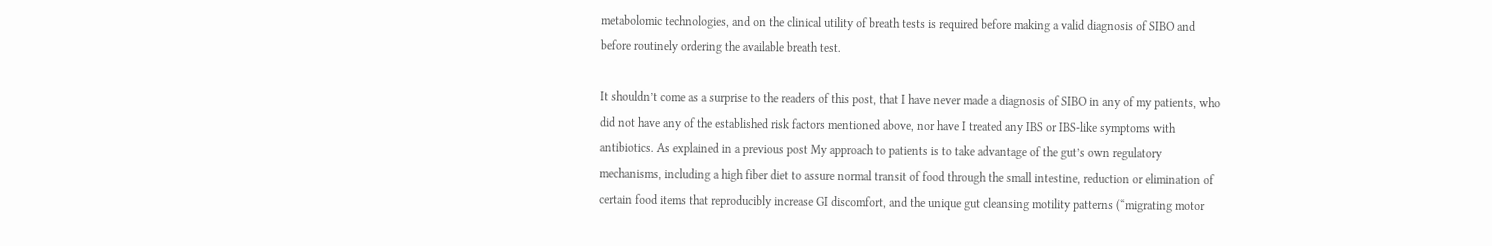metabolomic technologies, and on the clinical utility of breath tests is required before making a valid diagnosis of SIBO and before routinely ordering the available breath test.

It shouldn’t come as a surprise to the readers of this post, that I have never made a diagnosis of SIBO in any of my patients, who did not have any of the established risk factors mentioned above, nor have I treated any IBS or IBS-like symptoms with antibiotics. As explained in a previous post My approach to patients is to take advantage of the gut’s own regulatory mechanisms, including a high fiber diet to assure normal transit of food through the small intestine, reduction or elimination of certain food items that reproducibly increase GI discomfort, and the unique gut cleansing motility patterns (“migrating motor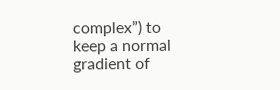complex”) to keep a normal gradient of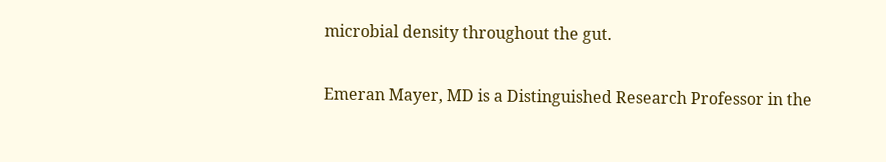microbial density throughout the gut.

Emeran Mayer, MD is a Distinguished Research Professor in the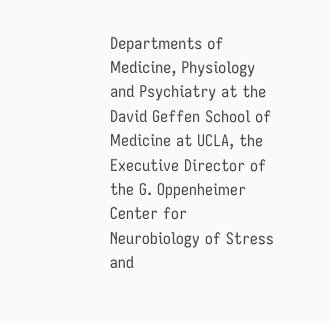Departments of Medicine, Physiology and Psychiatry at the David Geffen School of Medicine at UCLA, the Executive Director of the G. Oppenheimer Center for Neurobiology of Stress and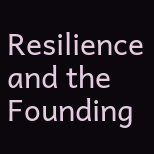Resilience and the Founding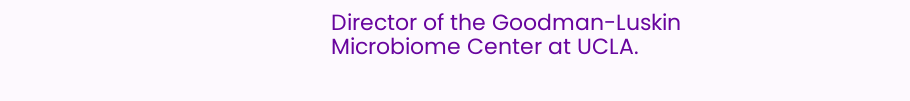Director of the Goodman-Luskin Microbiome Center at UCLA.